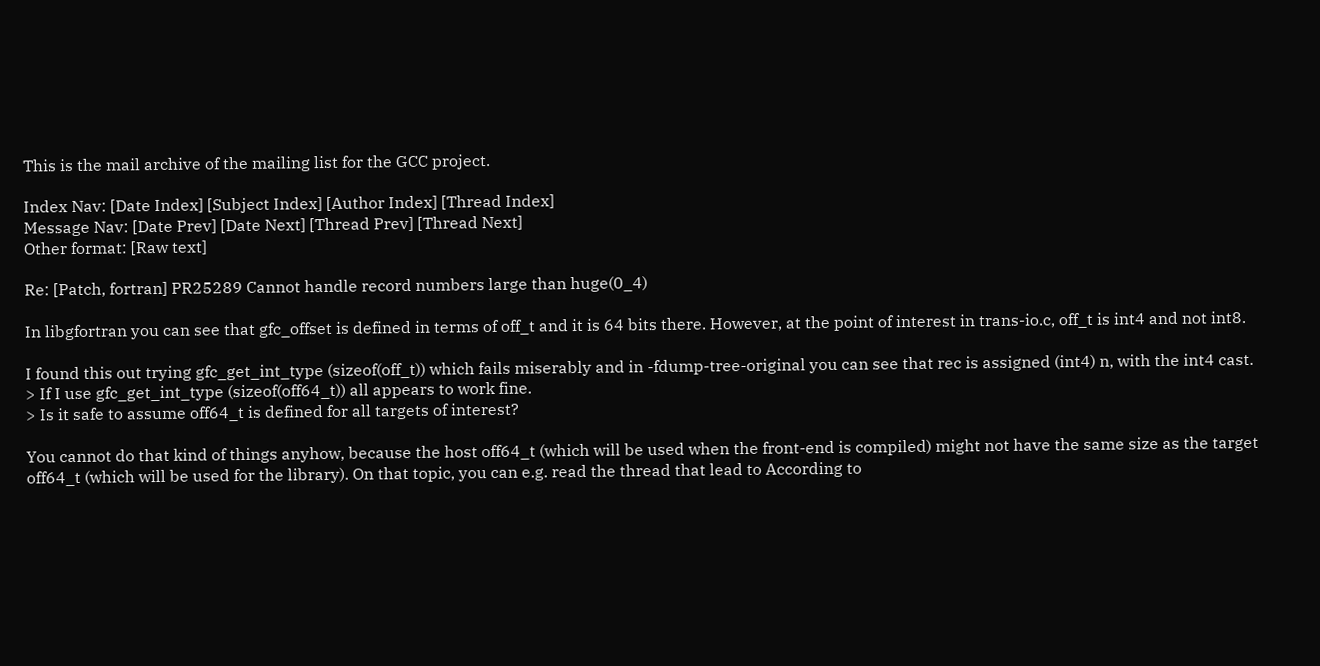This is the mail archive of the mailing list for the GCC project.

Index Nav: [Date Index] [Subject Index] [Author Index] [Thread Index]
Message Nav: [Date Prev] [Date Next] [Thread Prev] [Thread Next]
Other format: [Raw text]

Re: [Patch, fortran] PR25289 Cannot handle record numbers large than huge(0_4)

In libgfortran you can see that gfc_offset is defined in terms of off_t and it is 64 bits there. However, at the point of interest in trans-io.c, off_t is int4 and not int8.

I found this out trying gfc_get_int_type (sizeof(off_t)) which fails miserably and in -fdump-tree-original you can see that rec is assigned (int4) n, with the int4 cast.
> If I use gfc_get_int_type (sizeof(off64_t)) all appears to work fine.
> Is it safe to assume off64_t is defined for all targets of interest?

You cannot do that kind of things anyhow, because the host off64_t (which will be used when the front-end is compiled) might not have the same size as the target off64_t (which will be used for the library). On that topic, you can e.g. read the thread that lead to According to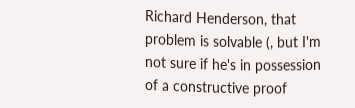Richard Henderson, that problem is solvable (, but I'm not sure if he's in possession of a constructive proof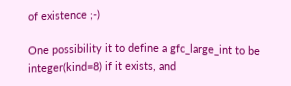of existence ;-)

One possibility it to define a gfc_large_int to be integer(kind=8) if it exists, and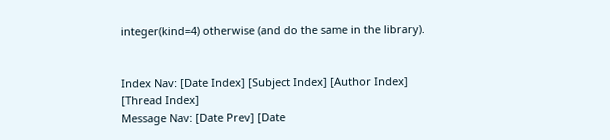integer(kind=4) otherwise (and do the same in the library).


Index Nav: [Date Index] [Subject Index] [Author Index] [Thread Index]
Message Nav: [Date Prev] [Date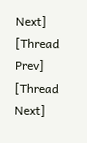Next] [Thread Prev] [Thread Next]